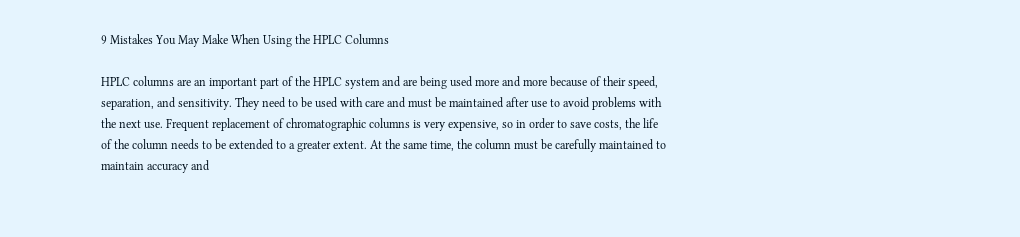9 Mistakes You May Make When Using the HPLC Columns

HPLC columns are an important part of the HPLC system and are being used more and more because of their speed, separation, and sensitivity. They need to be used with care and must be maintained after use to avoid problems with the next use. Frequent replacement of chromatographic columns is very expensive, so in order to save costs, the life of the column needs to be extended to a greater extent. At the same time, the column must be carefully maintained to maintain accuracy and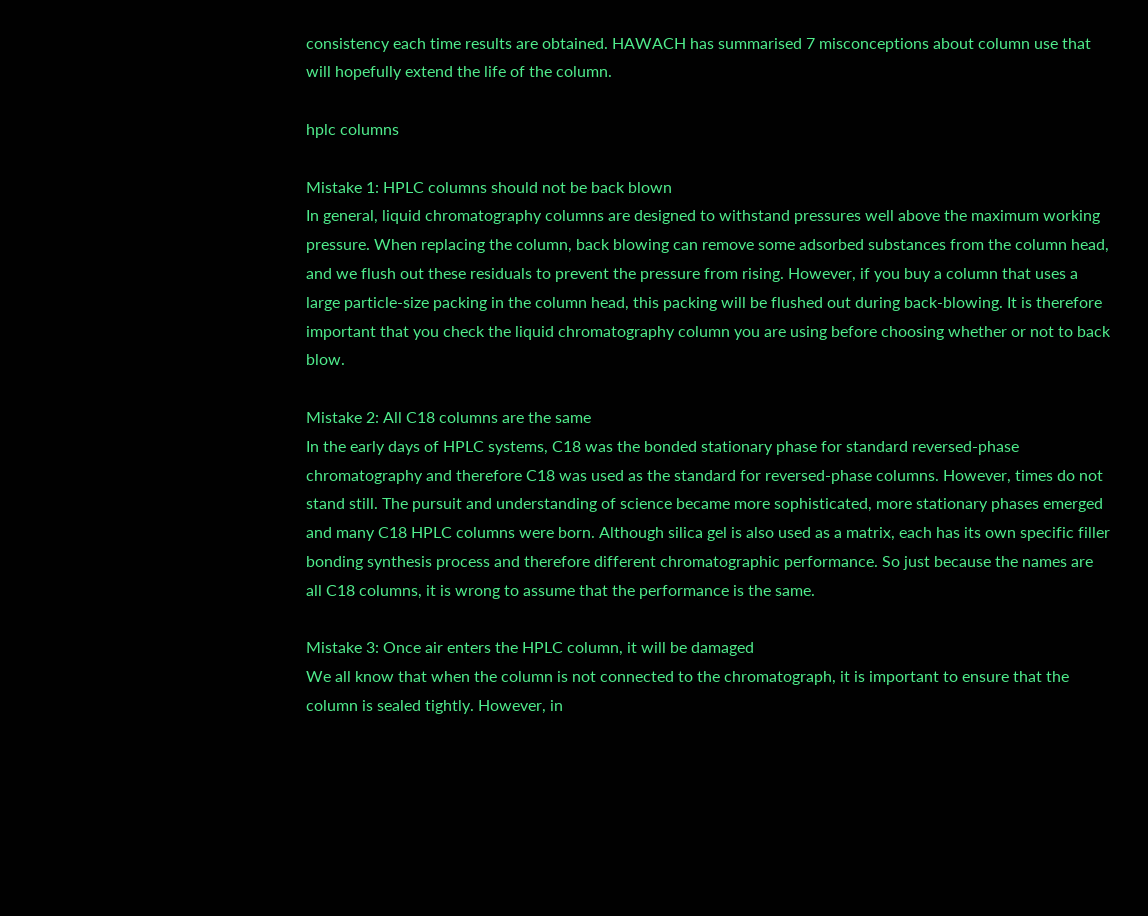consistency each time results are obtained. HAWACH has summarised 7 misconceptions about column use that will hopefully extend the life of the column.

hplc columns

Mistake 1: HPLC columns should not be back blown
In general, liquid chromatography columns are designed to withstand pressures well above the maximum working pressure. When replacing the column, back blowing can remove some adsorbed substances from the column head, and we flush out these residuals to prevent the pressure from rising. However, if you buy a column that uses a large particle-size packing in the column head, this packing will be flushed out during back-blowing. It is therefore important that you check the liquid chromatography column you are using before choosing whether or not to back blow.

Mistake 2: All C18 columns are the same
In the early days of HPLC systems, C18 was the bonded stationary phase for standard reversed-phase chromatography and therefore C18 was used as the standard for reversed-phase columns. However, times do not stand still. The pursuit and understanding of science became more sophisticated, more stationary phases emerged and many C18 HPLC columns were born. Although silica gel is also used as a matrix, each has its own specific filler bonding synthesis process and therefore different chromatographic performance. So just because the names are all C18 columns, it is wrong to assume that the performance is the same.

Mistake 3: Once air enters the HPLC column, it will be damaged
We all know that when the column is not connected to the chromatograph, it is important to ensure that the column is sealed tightly. However, in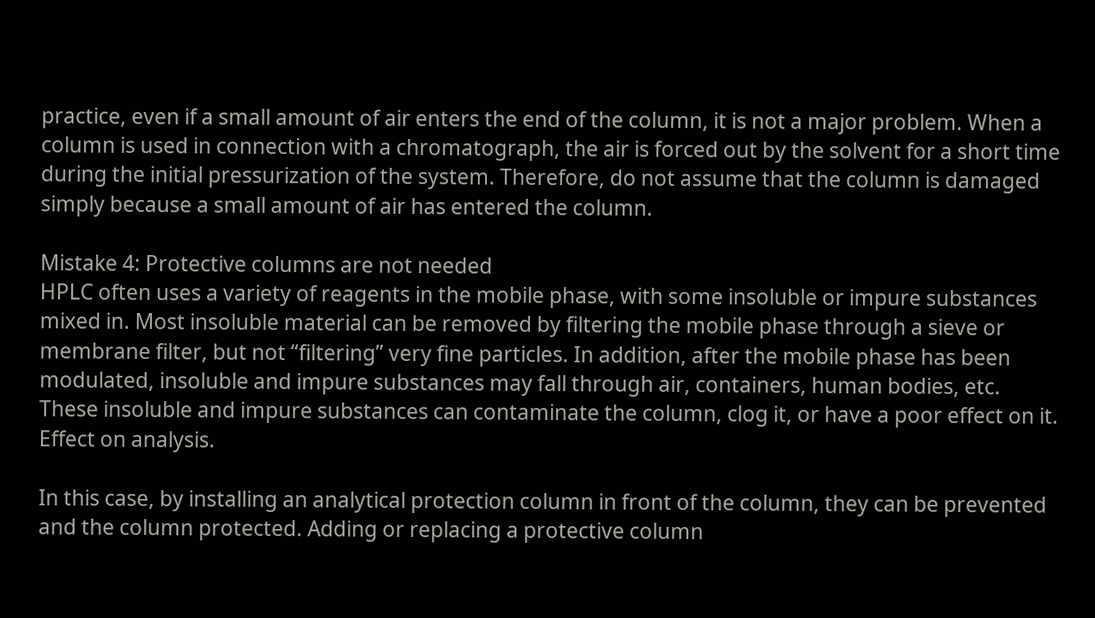practice, even if a small amount of air enters the end of the column, it is not a major problem. When a column is used in connection with a chromatograph, the air is forced out by the solvent for a short time during the initial pressurization of the system. Therefore, do not assume that the column is damaged simply because a small amount of air has entered the column.

Mistake 4: Protective columns are not needed
HPLC often uses a variety of reagents in the mobile phase, with some insoluble or impure substances mixed in. Most insoluble material can be removed by filtering the mobile phase through a sieve or membrane filter, but not “filtering” very fine particles. In addition, after the mobile phase has been modulated, insoluble and impure substances may fall through air, containers, human bodies, etc. These insoluble and impure substances can contaminate the column, clog it, or have a poor effect on it. Effect on analysis.

In this case, by installing an analytical protection column in front of the column, they can be prevented and the column protected. Adding or replacing a protective column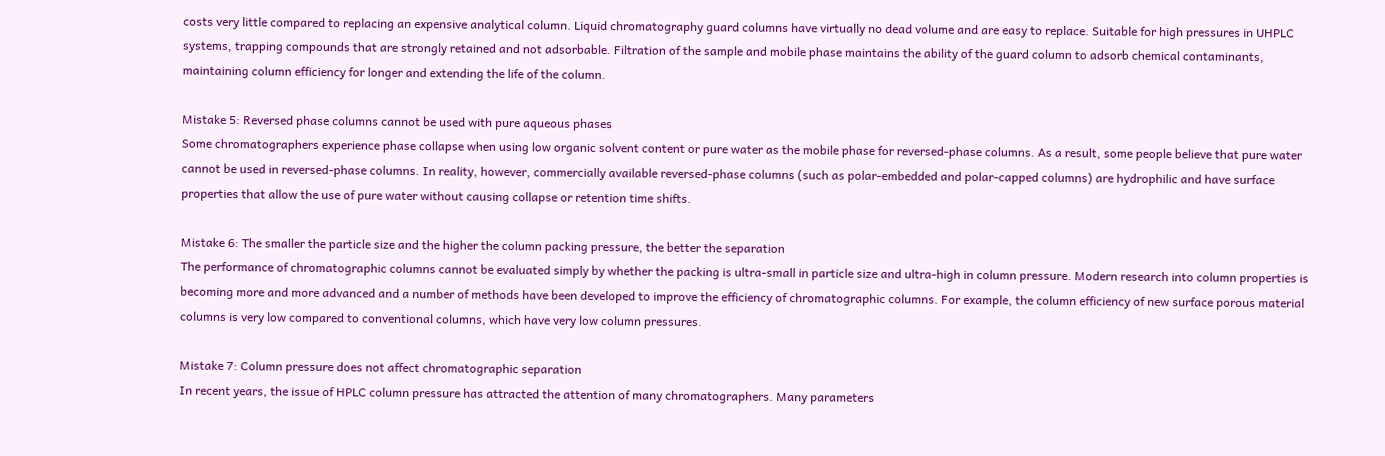costs very little compared to replacing an expensive analytical column. Liquid chromatography guard columns have virtually no dead volume and are easy to replace. Suitable for high pressures in UHPLC systems, trapping compounds that are strongly retained and not adsorbable. Filtration of the sample and mobile phase maintains the ability of the guard column to adsorb chemical contaminants, maintaining column efficiency for longer and extending the life of the column.

Mistake 5: Reversed phase columns cannot be used with pure aqueous phases
Some chromatographers experience phase collapse when using low organic solvent content or pure water as the mobile phase for reversed-phase columns. As a result, some people believe that pure water cannot be used in reversed-phase columns. In reality, however, commercially available reversed-phase columns (such as polar-embedded and polar-capped columns) are hydrophilic and have surface properties that allow the use of pure water without causing collapse or retention time shifts.

Mistake 6: The smaller the particle size and the higher the column packing pressure, the better the separation
The performance of chromatographic columns cannot be evaluated simply by whether the packing is ultra-small in particle size and ultra-high in column pressure. Modern research into column properties is becoming more and more advanced and a number of methods have been developed to improve the efficiency of chromatographic columns. For example, the column efficiency of new surface porous material columns is very low compared to conventional columns, which have very low column pressures.

Mistake 7: Column pressure does not affect chromatographic separation
In recent years, the issue of HPLC column pressure has attracted the attention of many chromatographers. Many parameters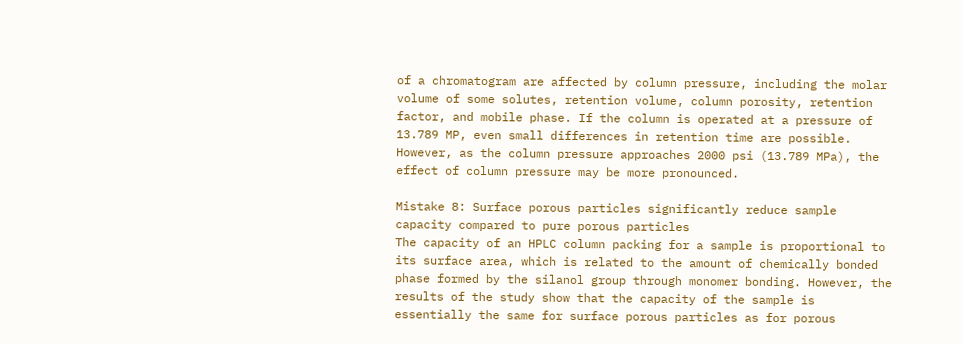of a chromatogram are affected by column pressure, including the molar volume of some solutes, retention volume, column porosity, retention factor, and mobile phase. If the column is operated at a pressure of 13.789 MP, even small differences in retention time are possible. However, as the column pressure approaches 2000 psi (13.789 MPa), the effect of column pressure may be more pronounced.

Mistake 8: Surface porous particles significantly reduce sample capacity compared to pure porous particles
The capacity of an HPLC column packing for a sample is proportional to its surface area, which is related to the amount of chemically bonded phase formed by the silanol group through monomer bonding. However, the results of the study show that the capacity of the sample is essentially the same for surface porous particles as for porous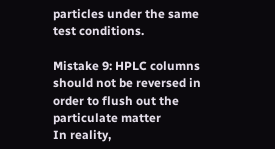particles under the same test conditions.

Mistake 9: HPLC columns should not be reversed in order to flush out the particulate matter
In reality,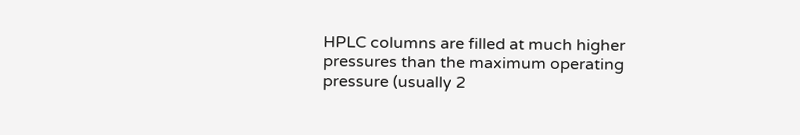HPLC columns are filled at much higher pressures than the maximum operating pressure (usually 2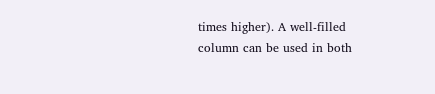times higher). A well-filled column can be used in both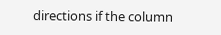directions if the column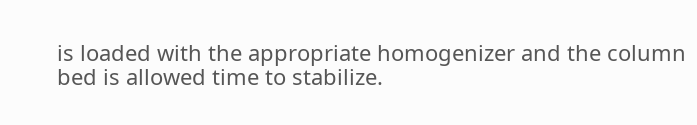is loaded with the appropriate homogenizer and the column bed is allowed time to stabilize.